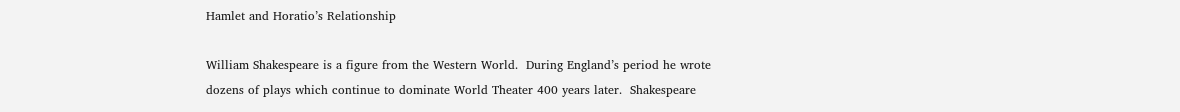Hamlet and Horatio’s Relationship

William Shakespeare is a figure from the Western World.  During England’s period he wrote dozens of plays which continue to dominate World Theater 400 years later.  Shakespeare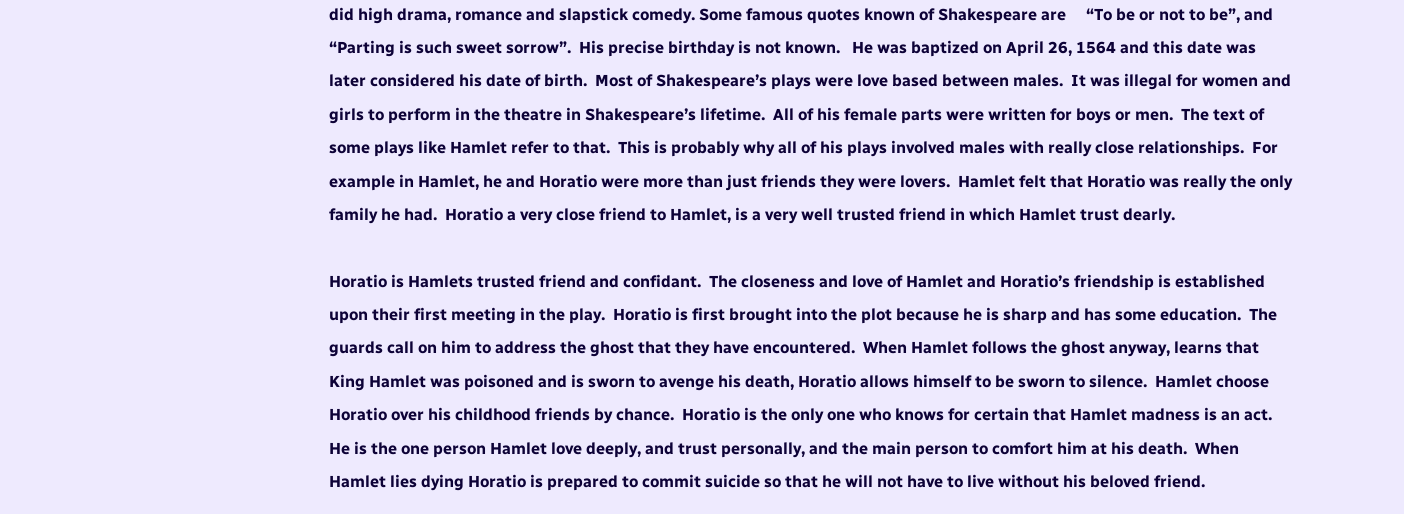did high drama, romance and slapstick comedy. Some famous quotes known of Shakespeare are     “To be or not to be”, and “Parting is such sweet sorrow”.  His precise birthday is not known.   He was baptized on April 26, 1564 and this date was later considered his date of birth.  Most of Shakespeare’s plays were love based between males.  It was illegal for women and girls to perform in the theatre in Shakespeare’s lifetime.  All of his female parts were written for boys or men.  The text of some plays like Hamlet refer to that.  This is probably why all of his plays involved males with really close relationships.  For example in Hamlet, he and Horatio were more than just friends they were lovers.  Hamlet felt that Horatio was really the only family he had.  Horatio a very close friend to Hamlet, is a very well trusted friend in which Hamlet trust dearly.

Horatio is Hamlets trusted friend and confidant.  The closeness and love of Hamlet and Horatio’s friendship is established upon their first meeting in the play.  Horatio is first brought into the plot because he is sharp and has some education.  The guards call on him to address the ghost that they have encountered.  When Hamlet follows the ghost anyway, learns that King Hamlet was poisoned and is sworn to avenge his death, Horatio allows himself to be sworn to silence.  Hamlet choose Horatio over his childhood friends by chance.  Horatio is the only one who knows for certain that Hamlet madness is an act.  He is the one person Hamlet love deeply, and trust personally, and the main person to comfort him at his death.  When Hamlet lies dying Horatio is prepared to commit suicide so that he will not have to live without his beloved friend.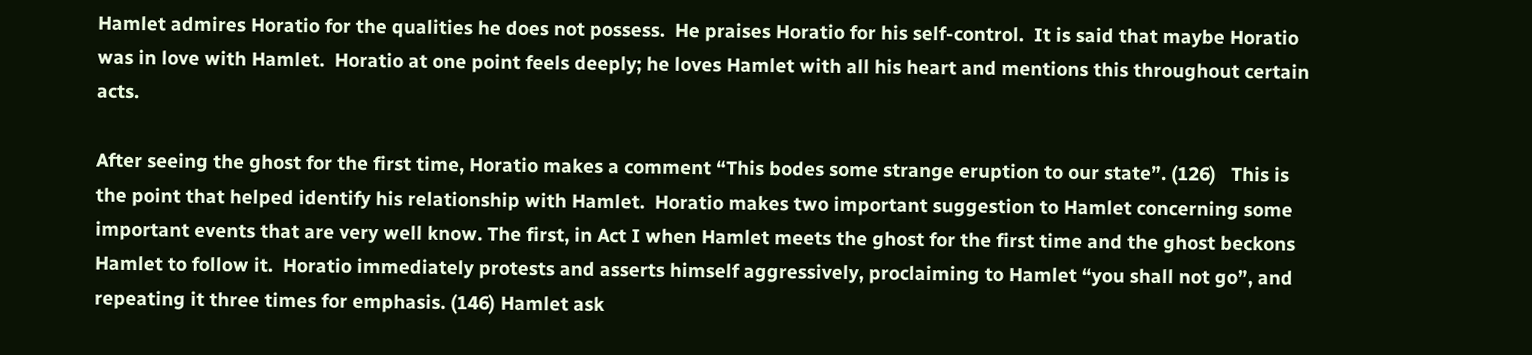Hamlet admires Horatio for the qualities he does not possess.  He praises Horatio for his self-control.  It is said that maybe Horatio was in love with Hamlet.  Horatio at one point feels deeply; he loves Hamlet with all his heart and mentions this throughout certain acts.

After seeing the ghost for the first time, Horatio makes a comment “This bodes some strange eruption to our state”. (126)   This is the point that helped identify his relationship with Hamlet.  Horatio makes two important suggestion to Hamlet concerning some important events that are very well know. The first, in Act I when Hamlet meets the ghost for the first time and the ghost beckons Hamlet to follow it.  Horatio immediately protests and asserts himself aggressively, proclaiming to Hamlet “you shall not go”, and repeating it three times for emphasis. (146) Hamlet ask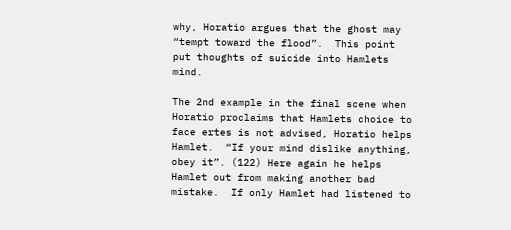why, Horatio argues that the ghost may “tempt toward the flood”.  This point put thoughts of suicide into Hamlets mind.

The 2nd example in the final scene when Horatio proclaims that Hamlets choice to face ertes is not advised, Horatio helps Hamlet.  “If your mind dislike anything, obey it”. (122) Here again he helps Hamlet out from making another bad mistake.  If only Hamlet had listened to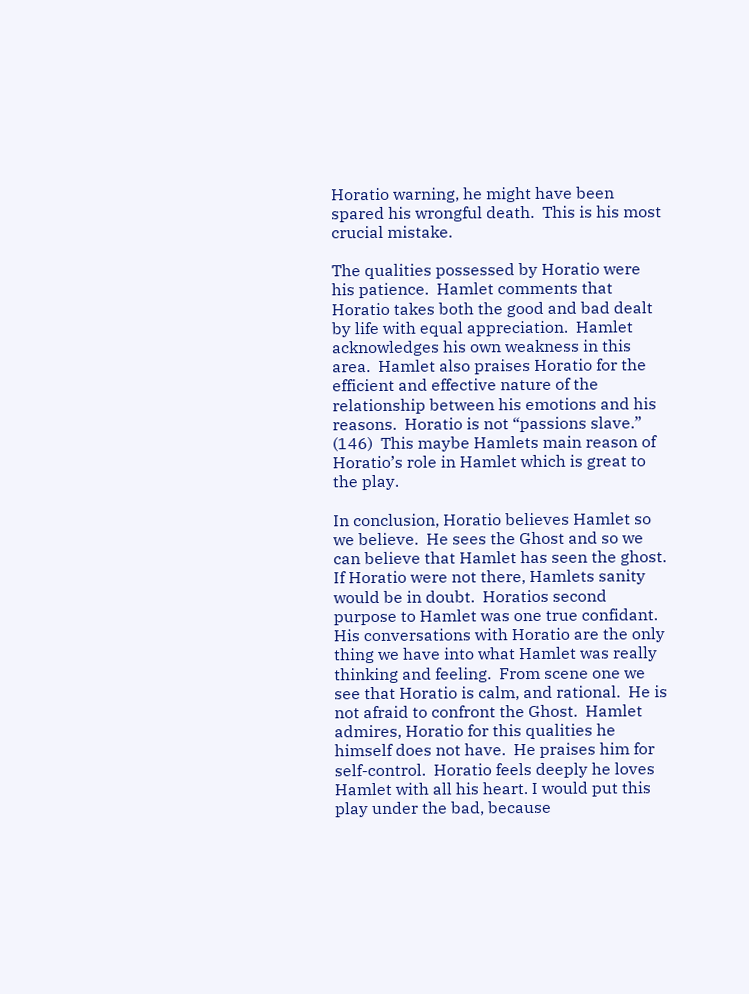Horatio warning, he might have been spared his wrongful death.  This is his most crucial mistake.

The qualities possessed by Horatio were his patience.  Hamlet comments that Horatio takes both the good and bad dealt by life with equal appreciation.  Hamlet acknowledges his own weakness in this area.  Hamlet also praises Horatio for the efficient and effective nature of the relationship between his emotions and his reasons.  Horatio is not “passions slave.”  (146)  This maybe Hamlets main reason of Horatio’s role in Hamlet which is great to the play.

In conclusion, Horatio believes Hamlet so we believe.  He sees the Ghost and so we can believe that Hamlet has seen the ghost.  If Horatio were not there, Hamlets sanity would be in doubt.  Horatios second purpose to Hamlet was one true confidant.  His conversations with Horatio are the only thing we have into what Hamlet was really thinking and feeling.  From scene one we see that Horatio is calm, and rational.  He is not afraid to confront the Ghost.  Hamlet admires, Horatio for this qualities he himself does not have.  He praises him for self-control.  Horatio feels deeply he loves Hamlet with all his heart. I would put this play under the bad, because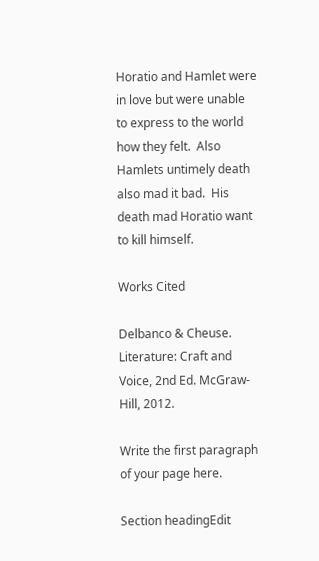Horatio and Hamlet were in love but were unable to express to the world how they felt.  Also Hamlets untimely death also mad it bad.  His death mad Horatio want to kill himself.

Works Cited

Delbanco & Cheuse. Literature: Craft and Voice, 2nd Ed. McGraw-Hill, 2012.

Write the first paragraph of your page here.

Section headingEdit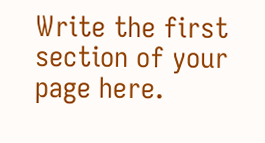Write the first section of your page here.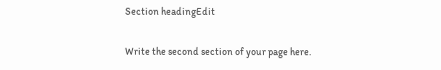Section headingEdit

Write the second section of your page here.